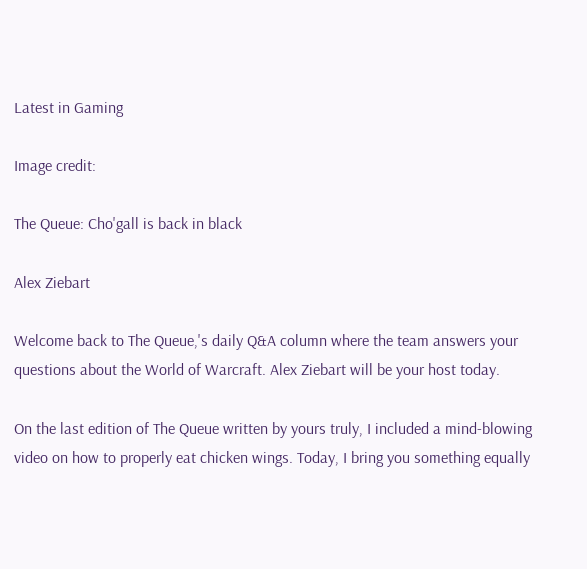Latest in Gaming

Image credit:

The Queue: Cho'gall is back in black

Alex Ziebart

Welcome back to The Queue,'s daily Q&A column where the team answers your questions about the World of Warcraft. Alex Ziebart will be your host today.

On the last edition of The Queue written by yours truly, I included a mind-blowing video on how to properly eat chicken wings. Today, I bring you something equally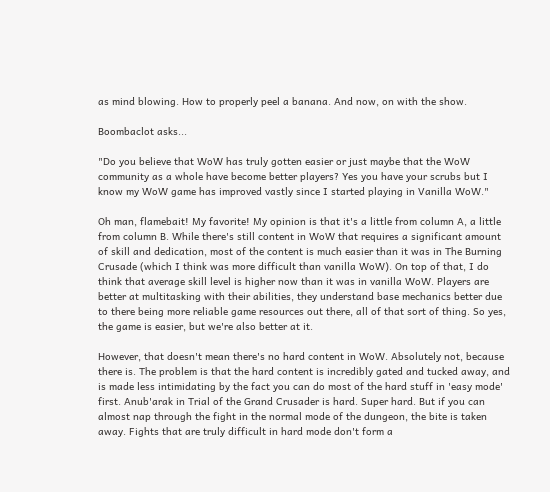as mind blowing. How to properly peel a banana. And now, on with the show.

Boombaclot asks...

"Do you believe that WoW has truly gotten easier or just maybe that the WoW community as a whole have become better players? Yes you have your scrubs but I know my WoW game has improved vastly since I started playing in Vanilla WoW."

Oh man, flamebait! My favorite! My opinion is that it's a little from column A, a little from column B. While there's still content in WoW that requires a significant amount of skill and dedication, most of the content is much easier than it was in The Burning Crusade (which I think was more difficult than vanilla WoW). On top of that, I do think that average skill level is higher now than it was in vanilla WoW. Players are better at multitasking with their abilities, they understand base mechanics better due to there being more reliable game resources out there, all of that sort of thing. So yes, the game is easier, but we're also better at it.

However, that doesn't mean there's no hard content in WoW. Absolutely not, because there is. The problem is that the hard content is incredibly gated and tucked away, and is made less intimidating by the fact you can do most of the hard stuff in 'easy mode' first. Anub'arak in Trial of the Grand Crusader is hard. Super hard. But if you can almost nap through the fight in the normal mode of the dungeon, the bite is taken away. Fights that are truly difficult in hard mode don't form a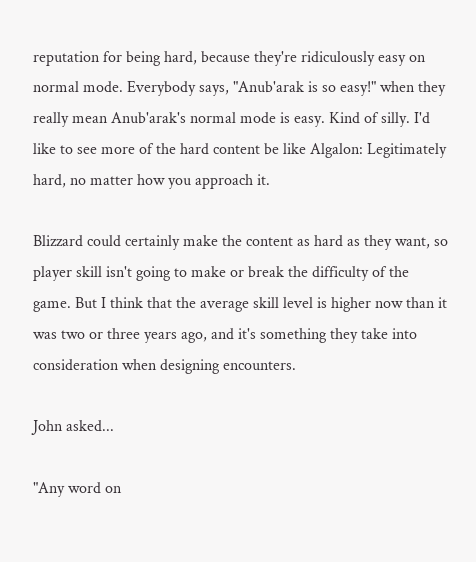reputation for being hard, because they're ridiculously easy on normal mode. Everybody says, "Anub'arak is so easy!" when they really mean Anub'arak's normal mode is easy. Kind of silly. I'd like to see more of the hard content be like Algalon: Legitimately hard, no matter how you approach it.

Blizzard could certainly make the content as hard as they want, so player skill isn't going to make or break the difficulty of the game. But I think that the average skill level is higher now than it was two or three years ago, and it's something they take into consideration when designing encounters.

John asked...

"Any word on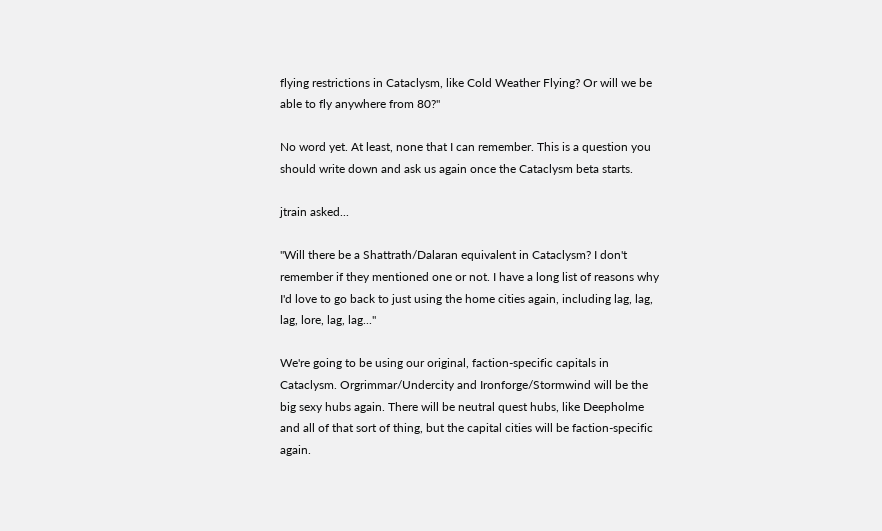flying restrictions in Cataclysm, like Cold Weather Flying? Or will we be able to fly anywhere from 80?"

No word yet. At least, none that I can remember. This is a question you should write down and ask us again once the Cataclysm beta starts.

jtrain asked...

"Will there be a Shattrath/Dalaran equivalent in Cataclysm? I don't remember if they mentioned one or not. I have a long list of reasons why I'd love to go back to just using the home cities again, including lag, lag, lag, lore, lag, lag..."

We're going to be using our original, faction-specific capitals in Cataclysm. Orgrimmar/Undercity and Ironforge/Stormwind will be the big sexy hubs again. There will be neutral quest hubs, like Deepholme and all of that sort of thing, but the capital cities will be faction-specific again.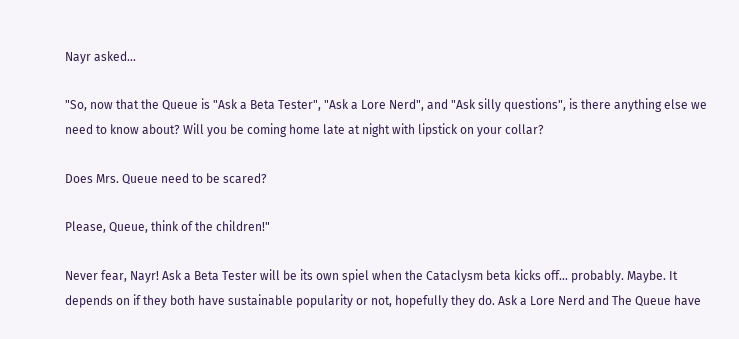Nayr asked...

"So, now that the Queue is "Ask a Beta Tester", "Ask a Lore Nerd", and "Ask silly questions", is there anything else we need to know about? Will you be coming home late at night with lipstick on your collar?

Does Mrs. Queue need to be scared?

Please, Queue, think of the children!"

Never fear, Nayr! Ask a Beta Tester will be its own spiel when the Cataclysm beta kicks off... probably. Maybe. It depends on if they both have sustainable popularity or not, hopefully they do. Ask a Lore Nerd and The Queue have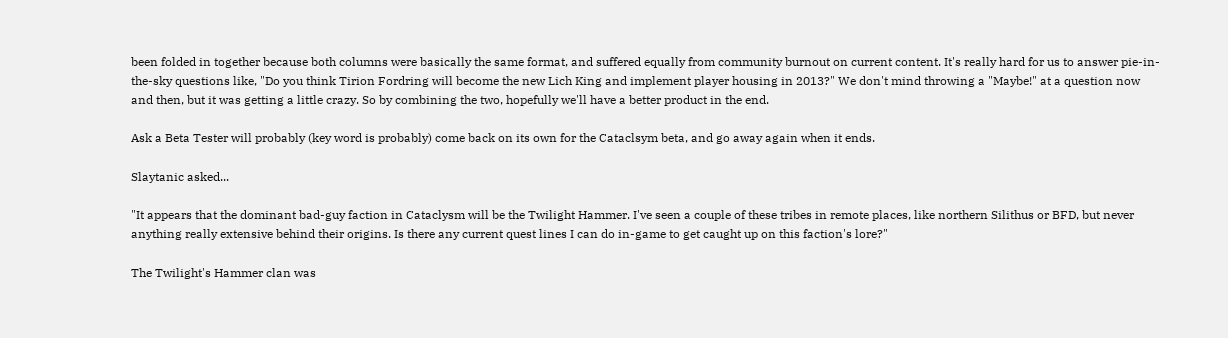been folded in together because both columns were basically the same format, and suffered equally from community burnout on current content. It's really hard for us to answer pie-in-the-sky questions like, "Do you think Tirion Fordring will become the new Lich King and implement player housing in 2013?" We don't mind throwing a "Maybe!" at a question now and then, but it was getting a little crazy. So by combining the two, hopefully we'll have a better product in the end.

Ask a Beta Tester will probably (key word is probably) come back on its own for the Cataclsym beta, and go away again when it ends.

Slaytanic asked...

"It appears that the dominant bad-guy faction in Cataclysm will be the Twilight Hammer. I've seen a couple of these tribes in remote places, like northern Silithus or BFD, but never anything really extensive behind their origins. Is there any current quest lines I can do in-game to get caught up on this faction's lore?"

The Twilight's Hammer clan was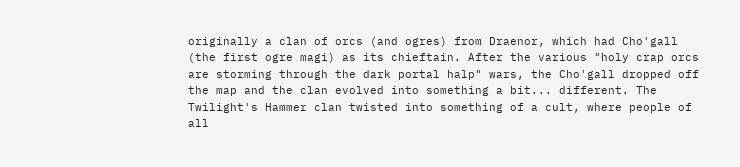originally a clan of orcs (and ogres) from Draenor, which had Cho'gall (the first ogre magi) as its chieftain. After the various "holy crap orcs are storming through the dark portal halp" wars, the Cho'gall dropped off the map and the clan evolved into something a bit... different. The Twilight's Hammer clan twisted into something of a cult, where people of all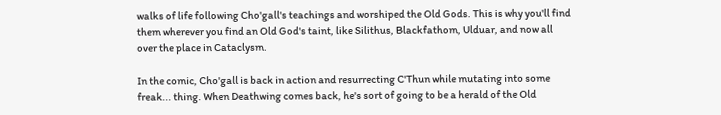walks of life following Cho'gall's teachings and worshiped the Old Gods. This is why you'll find them wherever you find an Old God's taint, like Silithus, Blackfathom, Ulduar, and now all over the place in Cataclysm.

In the comic, Cho'gall is back in action and resurrecting C'Thun while mutating into some freak... thing. When Deathwing comes back, he's sort of going to be a herald of the Old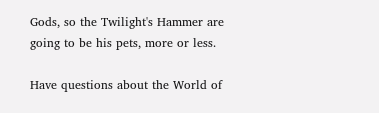Gods, so the Twilight's Hammer are going to be his pets, more or less.

Have questions about the World of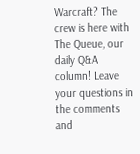Warcraft? The crew is here with The Queue, our daily Q&A column! Leave your questions in the comments and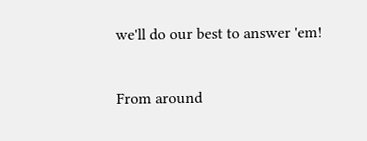we'll do our best to answer 'em!

From around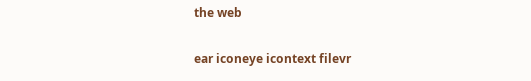the web

ear iconeye icontext filevr